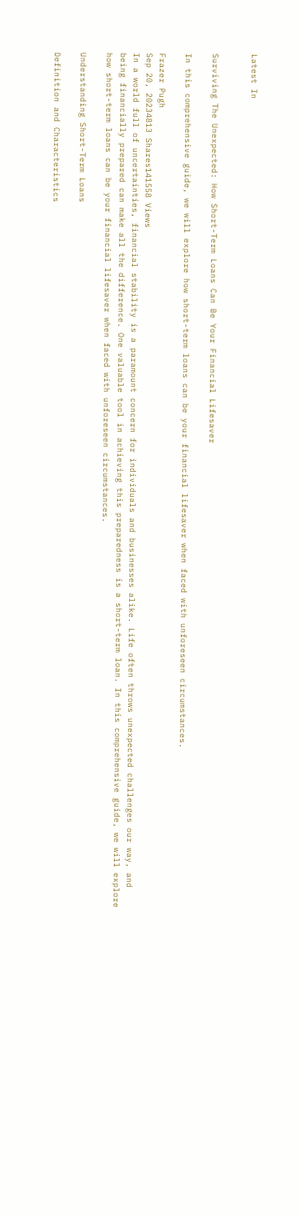Latest In


Surviving The Unexpected: How Short-Term Loans Can Be Your Financial Lifesaver

In this comprehensive guide, we will explore how short-term loans can be your financial lifesaver when faced with unforeseen circumstances.

Frazer Pugh
Sep 20, 20234813 Shares141558 Views
In a world full of uncertainties, financial stability is a paramount concern for individuals and businesses alike. Life often throws unexpected challenges our way, and being financially prepared can make all the difference. One valuable tool in achieving this preparedness is a short-term loan. In this comprehensive guide, we will explore how short-term loans can be your financial lifesaver when faced with unforeseen circumstances.

Understanding Short-Term Loans

Definition and Characteristics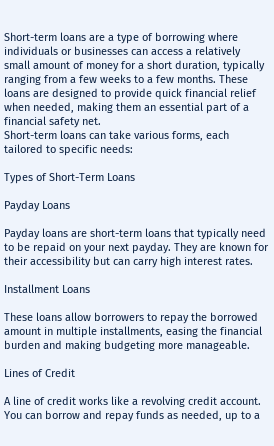Short-term loans are a type of borrowing where individuals or businesses can access a relatively small amount of money for a short duration, typically ranging from a few weeks to a few months. These loans are designed to provide quick financial relief when needed, making them an essential part of a financial safety net.
Short-term loans can take various forms, each tailored to specific needs:

Types of Short-Term Loans

Payday Loans

Payday loans are short-term loans that typically need to be repaid on your next payday. They are known for their accessibility but can carry high interest rates.

Installment Loans

These loans allow borrowers to repay the borrowed amount in multiple installments, easing the financial burden and making budgeting more manageable.

Lines of Credit

A line of credit works like a revolving credit account. You can borrow and repay funds as needed, up to a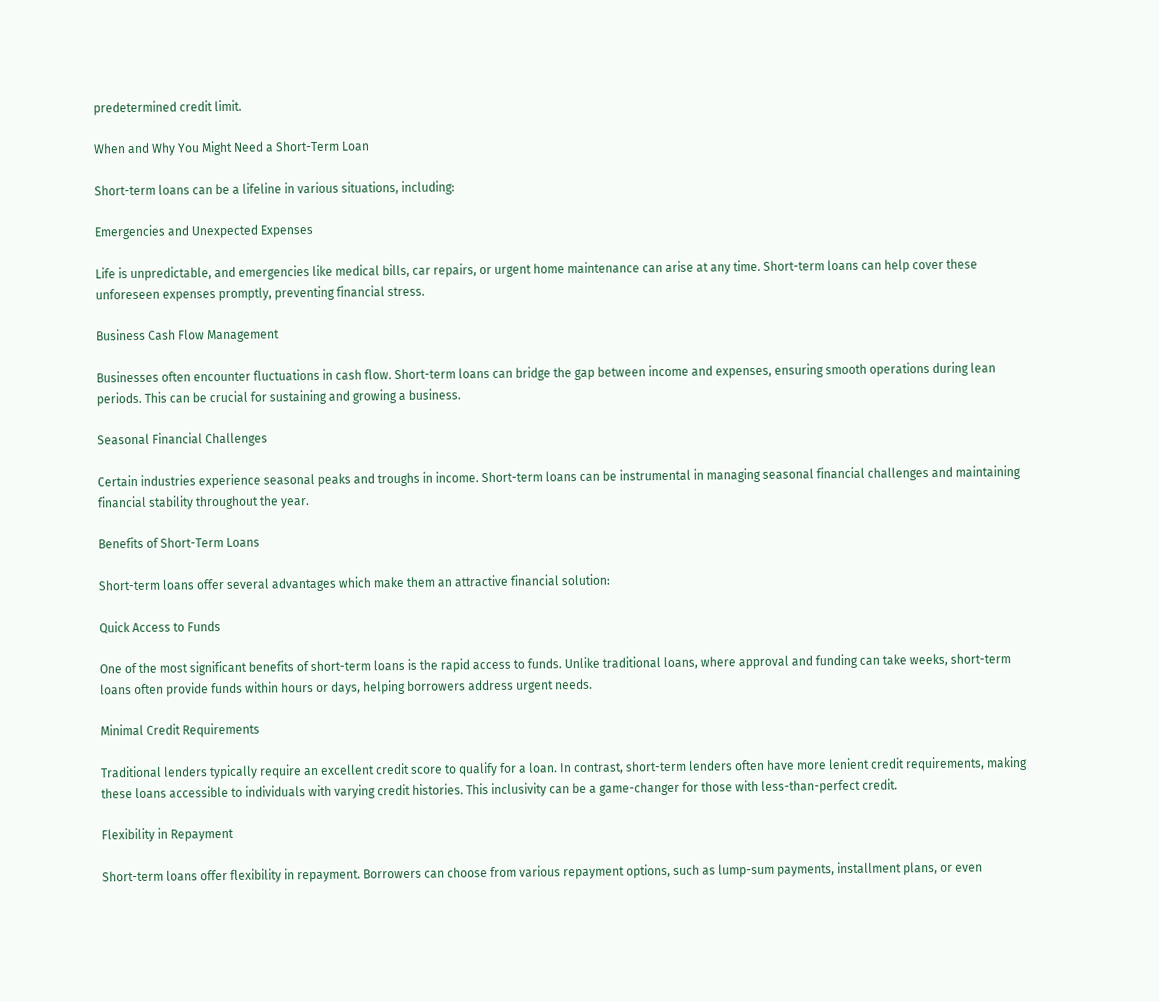predetermined credit limit.

When and Why You Might Need a Short-Term Loan

Short-term loans can be a lifeline in various situations, including:

Emergencies and Unexpected Expenses

Life is unpredictable, and emergencies like medical bills, car repairs, or urgent home maintenance can arise at any time. Short-term loans can help cover these unforeseen expenses promptly, preventing financial stress.

Business Cash Flow Management

Businesses often encounter fluctuations in cash flow. Short-term loans can bridge the gap between income and expenses, ensuring smooth operations during lean periods. This can be crucial for sustaining and growing a business.

Seasonal Financial Challenges

Certain industries experience seasonal peaks and troughs in income. Short-term loans can be instrumental in managing seasonal financial challenges and maintaining financial stability throughout the year.

Benefits of Short-Term Loans

Short-term loans offer several advantages which make them an attractive financial solution:

Quick Access to Funds

One of the most significant benefits of short-term loans is the rapid access to funds. Unlike traditional loans, where approval and funding can take weeks, short-term loans often provide funds within hours or days, helping borrowers address urgent needs.

Minimal Credit Requirements

Traditional lenders typically require an excellent credit score to qualify for a loan. In contrast, short-term lenders often have more lenient credit requirements, making these loans accessible to individuals with varying credit histories. This inclusivity can be a game-changer for those with less-than-perfect credit.

Flexibility in Repayment

Short-term loans offer flexibility in repayment. Borrowers can choose from various repayment options, such as lump-sum payments, installment plans, or even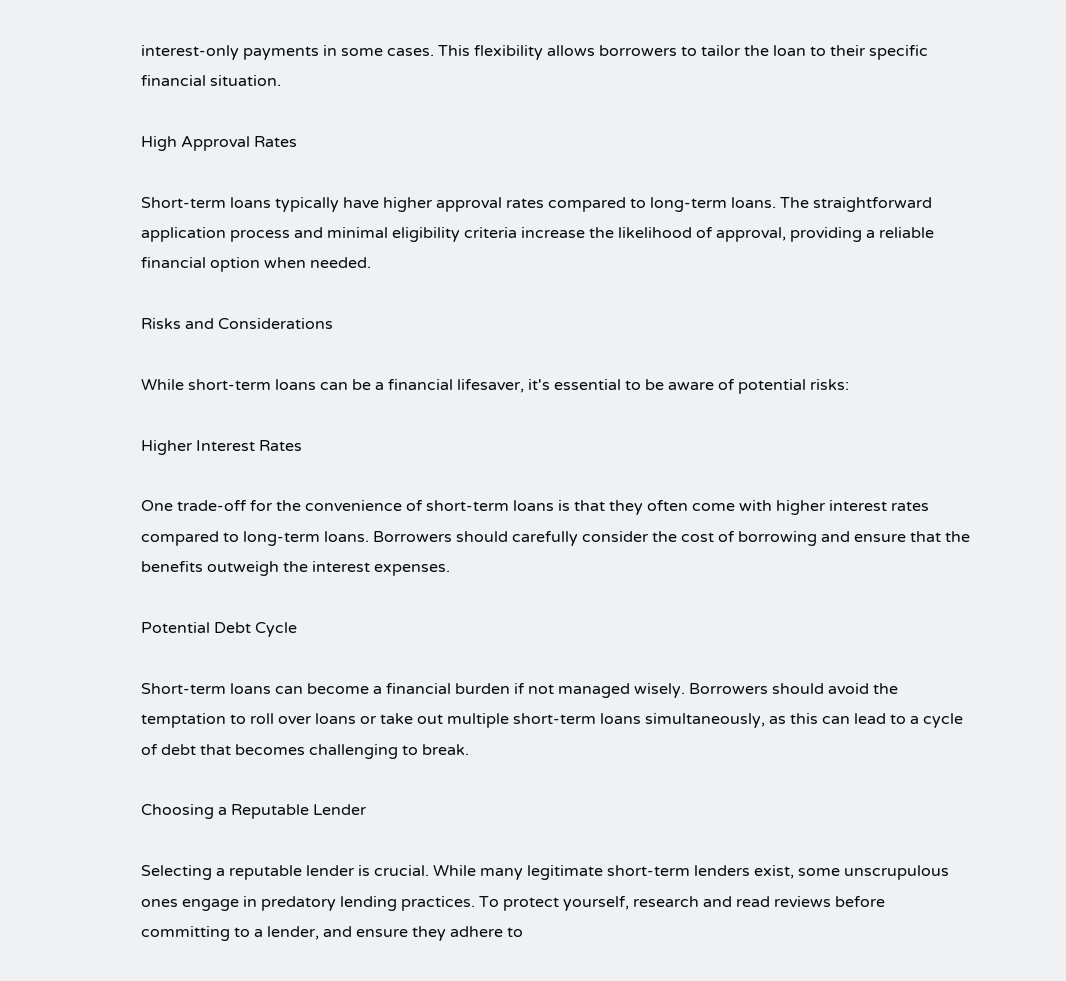interest-only payments in some cases. This flexibility allows borrowers to tailor the loan to their specific financial situation.

High Approval Rates

Short-term loans typically have higher approval rates compared to long-term loans. The straightforward application process and minimal eligibility criteria increase the likelihood of approval, providing a reliable financial option when needed.

Risks and Considerations

While short-term loans can be a financial lifesaver, it's essential to be aware of potential risks:

Higher Interest Rates

One trade-off for the convenience of short-term loans is that they often come with higher interest rates compared to long-term loans. Borrowers should carefully consider the cost of borrowing and ensure that the benefits outweigh the interest expenses.

Potential Debt Cycle

Short-term loans can become a financial burden if not managed wisely. Borrowers should avoid the temptation to roll over loans or take out multiple short-term loans simultaneously, as this can lead to a cycle of debt that becomes challenging to break.

Choosing a Reputable Lender

Selecting a reputable lender is crucial. While many legitimate short-term lenders exist, some unscrupulous ones engage in predatory lending practices. To protect yourself, research and read reviews before committing to a lender, and ensure they adhere to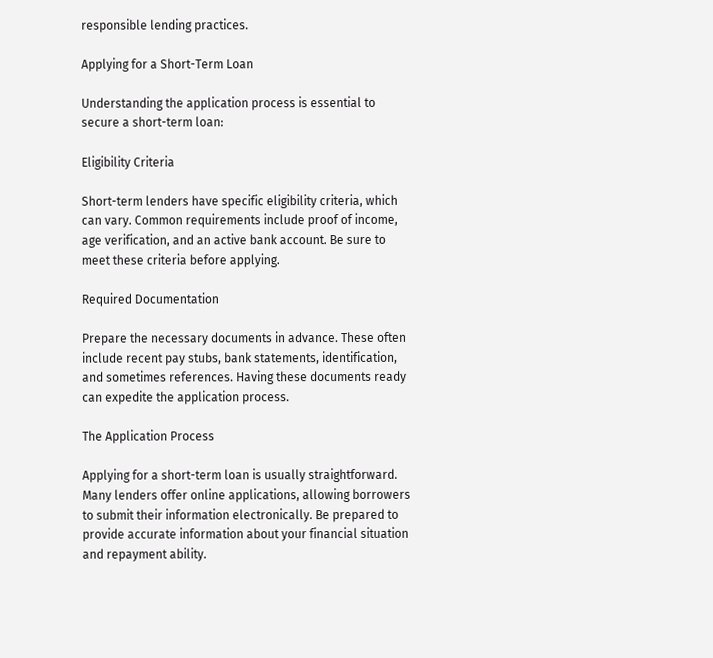responsible lending practices.

Applying for a Short-Term Loan

Understanding the application process is essential to secure a short-term loan:

Eligibility Criteria

Short-term lenders have specific eligibility criteria, which can vary. Common requirements include proof of income, age verification, and an active bank account. Be sure to meet these criteria before applying.

Required Documentation

Prepare the necessary documents in advance. These often include recent pay stubs, bank statements, identification, and sometimes references. Having these documents ready can expedite the application process.

The Application Process

Applying for a short-term loan is usually straightforward. Many lenders offer online applications, allowing borrowers to submit their information electronically. Be prepared to provide accurate information about your financial situation and repayment ability.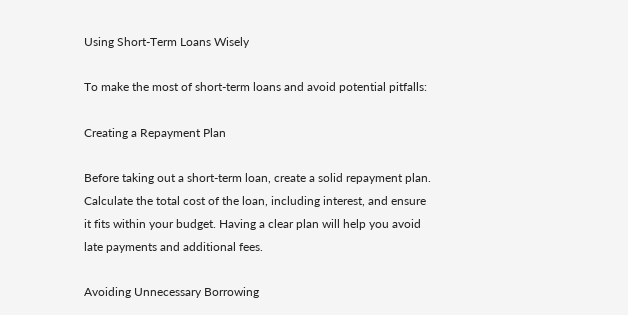Using Short-Term Loans Wisely

To make the most of short-term loans and avoid potential pitfalls:

Creating a Repayment Plan

Before taking out a short-term loan, create a solid repayment plan. Calculate the total cost of the loan, including interest, and ensure it fits within your budget. Having a clear plan will help you avoid late payments and additional fees.

Avoiding Unnecessary Borrowing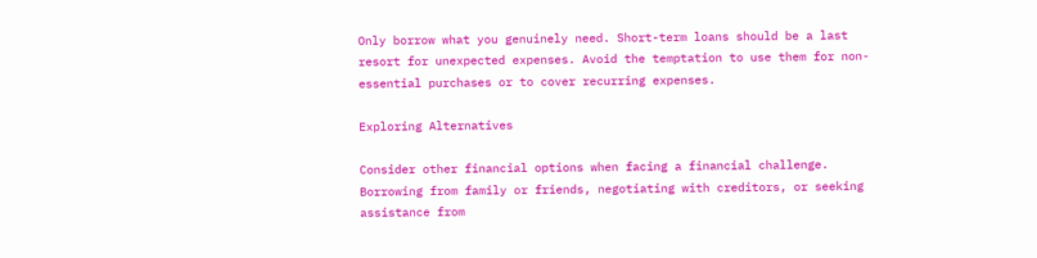Only borrow what you genuinely need. Short-term loans should be a last resort for unexpected expenses. Avoid the temptation to use them for non-essential purchases or to cover recurring expenses.

Exploring Alternatives

Consider other financial options when facing a financial challenge. Borrowing from family or friends, negotiating with creditors, or seeking assistance from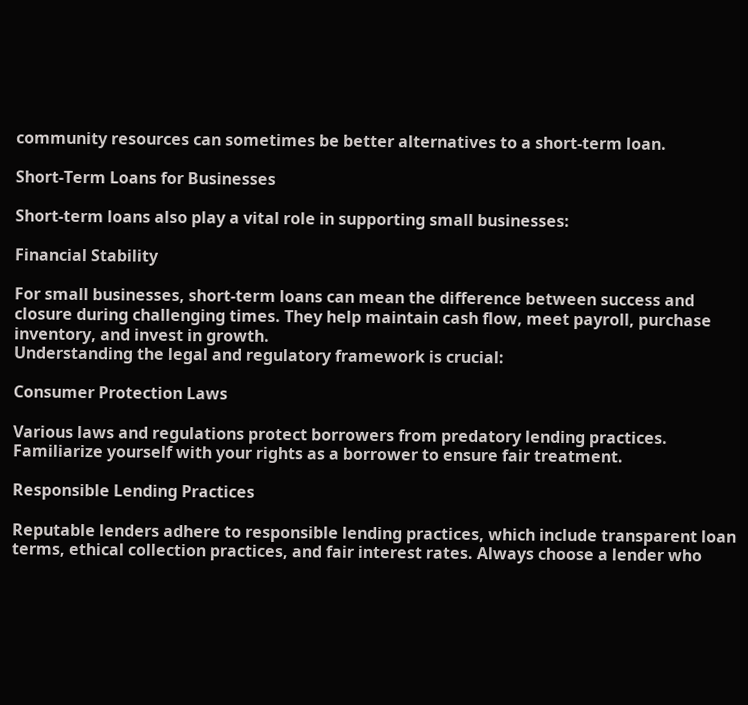community resources can sometimes be better alternatives to a short-term loan.

Short-Term Loans for Businesses

Short-term loans also play a vital role in supporting small businesses:

Financial Stability

For small businesses, short-term loans can mean the difference between success and closure during challenging times. They help maintain cash flow, meet payroll, purchase inventory, and invest in growth.
Understanding the legal and regulatory framework is crucial:

Consumer Protection Laws

Various laws and regulations protect borrowers from predatory lending practices. Familiarize yourself with your rights as a borrower to ensure fair treatment.

Responsible Lending Practices

Reputable lenders adhere to responsible lending practices, which include transparent loan terms, ethical collection practices, and fair interest rates. Always choose a lender who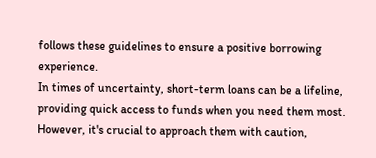follows these guidelines to ensure a positive borrowing experience.
In times of uncertainty, short-term loans can be a lifeline, providing quick access to funds when you need them most. However, it's crucial to approach them with caution,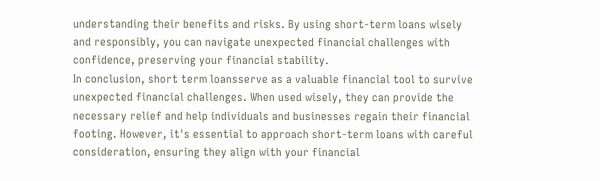understanding their benefits and risks. By using short-term loans wisely and responsibly, you can navigate unexpected financial challenges with confidence, preserving your financial stability.
In conclusion, short term loansserve as a valuable financial tool to survive unexpected financial challenges. When used wisely, they can provide the necessary relief and help individuals and businesses regain their financial footing. However, it's essential to approach short-term loans with careful consideration, ensuring they align with your financial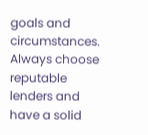goals and circumstances. Always choose reputable lenders and have a solid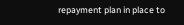repayment plan in place to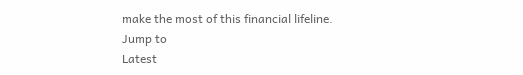make the most of this financial lifeline.
Jump to
Latest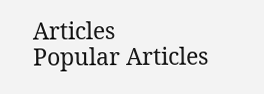Articles
Popular Articles